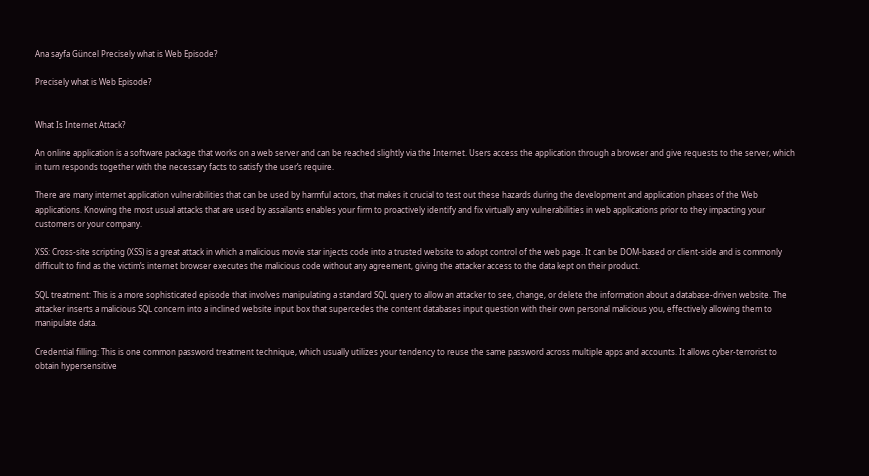Ana sayfa Güncel Precisely what is Web Episode?

Precisely what is Web Episode?


What Is Internet Attack?

An online application is a software package that works on a web server and can be reached slightly via the Internet. Users access the application through a browser and give requests to the server, which in turn responds together with the necessary facts to satisfy the user’s require.

There are many internet application vulnerabilities that can be used by harmful actors, that makes it crucial to test out these hazards during the development and application phases of the Web applications. Knowing the most usual attacks that are used by assailants enables your firm to proactively identify and fix virtually any vulnerabilities in web applications prior to they impacting your customers or your company.

XSS: Cross-site scripting (XSS) is a great attack in which a malicious movie star injects code into a trusted website to adopt control of the web page. It can be DOM-based or client-side and is commonly difficult to find as the victim’s internet browser executes the malicious code without any agreement, giving the attacker access to the data kept on their product.

SQL treatment: This is a more sophisticated episode that involves manipulating a standard SQL query to allow an attacker to see, change, or delete the information about a database-driven website. The attacker inserts a malicious SQL concern into a inclined website input box that supercedes the content databases input question with their own personal malicious you, effectively allowing them to manipulate data.

Credential filling: This is one common password treatment technique, which usually utilizes your tendency to reuse the same password across multiple apps and accounts. It allows cyber-terrorist to obtain hypersensitive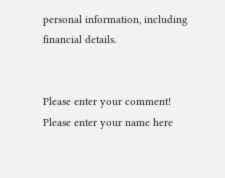personal information, including financial details.


Please enter your comment!
Please enter your name here